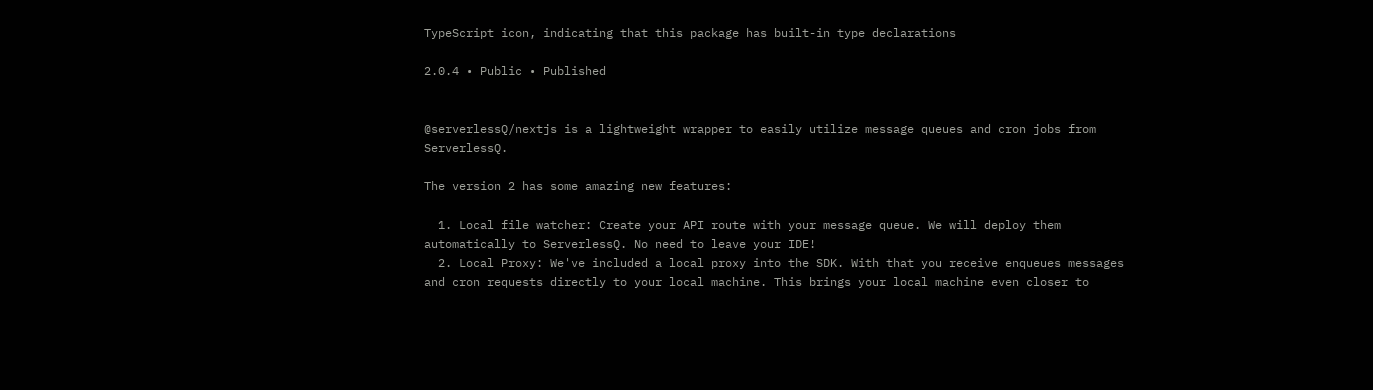TypeScript icon, indicating that this package has built-in type declarations

2.0.4 • Public • Published


@serverlessQ/nextjs is a lightweight wrapper to easily utilize message queues and cron jobs from ServerlessQ.

The version 2 has some amazing new features:

  1. Local file watcher: Create your API route with your message queue. We will deploy them automatically to ServerlessQ. No need to leave your IDE!
  2. Local Proxy: We've included a local proxy into the SDK. With that you receive enqueues messages and cron requests directly to your local machine. This brings your local machine even closer to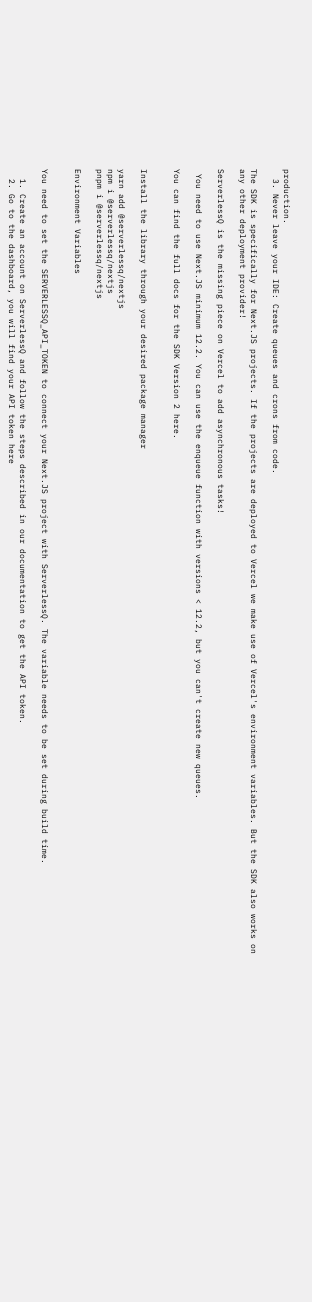production.
  3. Never leave your IDE: Create queues and crons from code.

The SDK is specifically for Next.JS projects. If the projects are deployed to Vercel we make use of Vercel's environment variables. But the SDK also works on any other deployment provider!

ServerlessQ is the missing piece on Vercel to add asynchronous tasks!

 You need to use Next.JS minimum 12.2. You can use the enqueue function with versions < 12.2, but you can't create new queues.

You can find the full docs for the SDK Version 2 here.


Install the library through your desired package manager

yarn add @serverlessq/nextjs
npm i @serverlessq/nextjs
pnpm i @serverlessq/nextjs

Environment Variables


You need to set the SERVERLESSQ_API_TOKEN to connect your Next.JS project with ServerlessQ. The variable needs to be set during build time.

  1. Create an account on ServerlessQ and follow the steps described in our documentation to get the API token.
  2. Go to the dashboard, you will find your API token here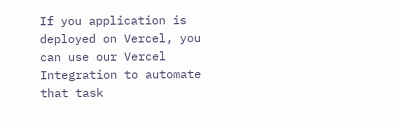If you application is deployed on Vercel, you can use our Vercel Integration to automate that task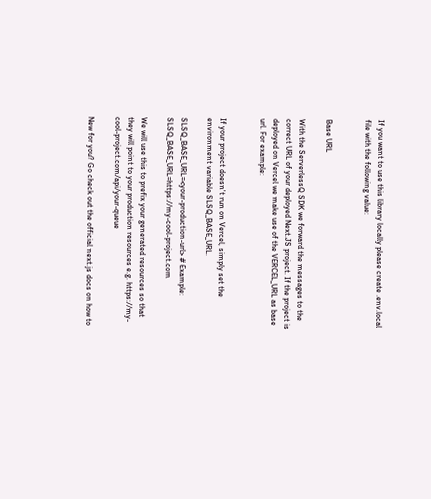If you want to use this library locally please create .env.local file with the following value:


Base URL

With the ServerlessQ SDK we forward the messages to the correct URL of your deployed Next.JS project. If the project is deployed on Vercel we make use of the VERCEL_URL as base url. For example:


If your project doesn't run on Vercel, simply set the environment variable SLSQ_BASE_URL.

SLSQ_BASE_URL=<your-production-url> # Example: SLSQ_BASE_URL=https://my-cool-project.com

We will use this to prefix your generated resources so that they will point to your production resources e.g. https://my-cool-project.com/api/your-queue

New for you? Go check out the official next.js docs on how to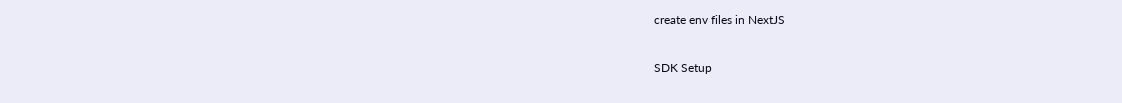create env files in NextJS

SDK Setup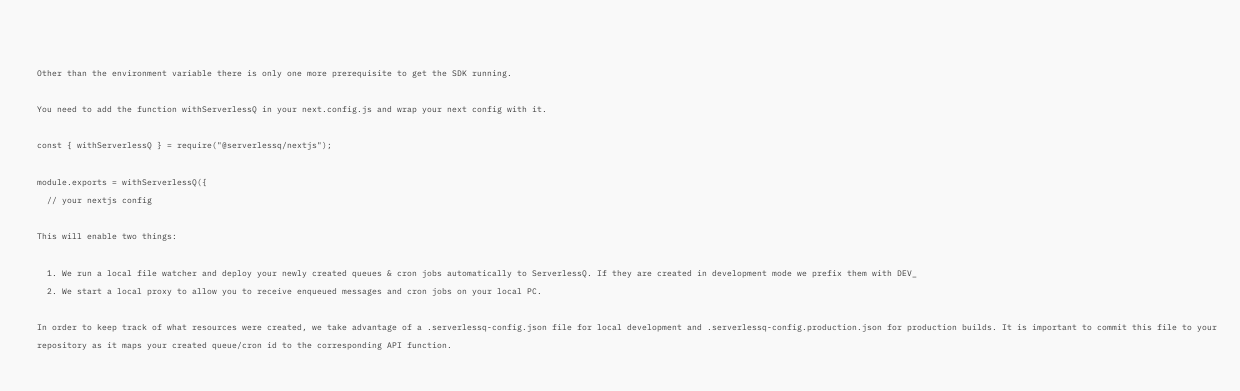Other than the environment variable there is only one more prerequisite to get the SDK running.

You need to add the function withServerlessQ in your next.config.js and wrap your next config with it.

const { withServerlessQ } = require("@serverlessq/nextjs");

module.exports = withServerlessQ({
  // your nextjs config

This will enable two things:

  1. We run a local file watcher and deploy your newly created queues & cron jobs automatically to ServerlessQ. If they are created in development mode we prefix them with DEV_
  2. We start a local proxy to allow you to receive enqueued messages and cron jobs on your local PC.

In order to keep track of what resources were created, we take advantage of a .serverlessq-config.json file for local development and .serverlessq-config.production.json for production builds. It is important to commit this file to your repository as it maps your created queue/cron id to the corresponding API function.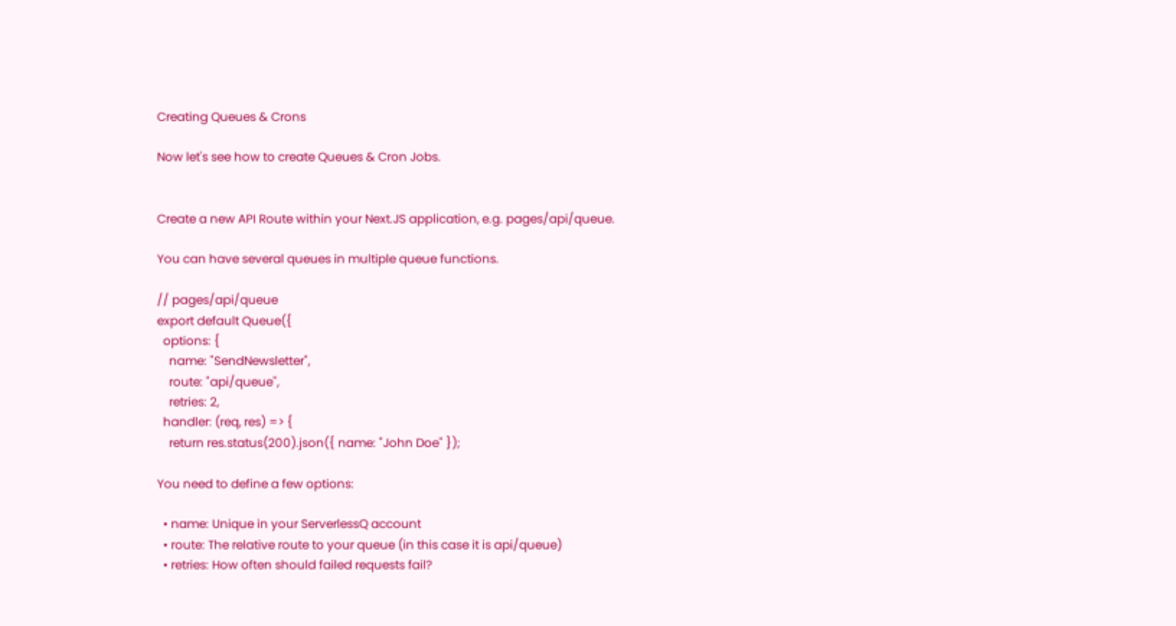Creating Queues & Crons

Now let's see how to create Queues & Cron Jobs.


Create a new API Route within your Next.JS application, e.g. pages/api/queue.

You can have several queues in multiple queue functions.

// pages/api/queue
export default Queue({
  options: {
    name: "SendNewsletter",
    route: "api/queue",
    retries: 2,
  handler: (req, res) => {
    return res.status(200).json({ name: "John Doe" });

You need to define a few options:

  • name: Unique in your ServerlessQ account
  • route: The relative route to your queue (in this case it is api/queue)
  • retries: How often should failed requests fail?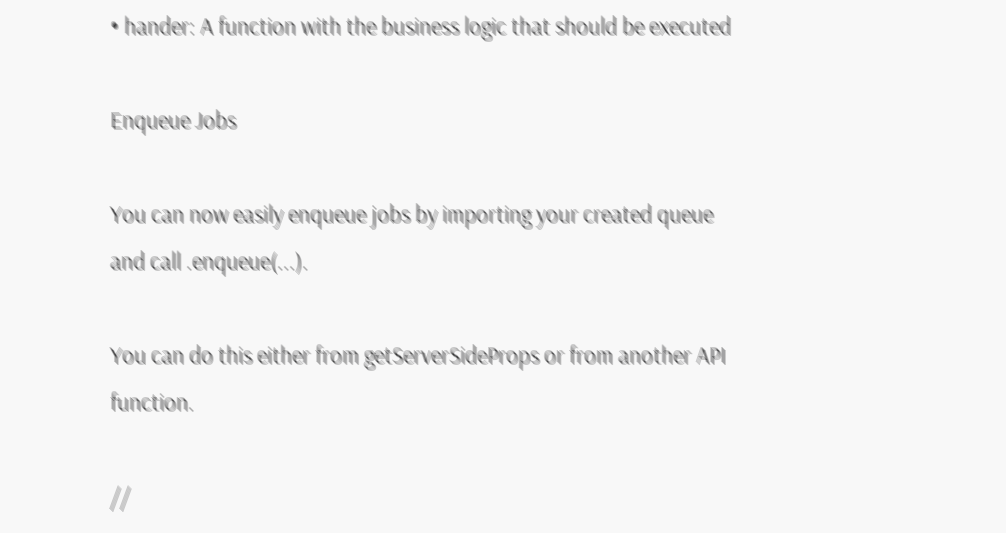• hander: A function with the business logic that should be executed

Enqueue Jobs

You can now easily enqueue jobs by importing your created queue and call .enqueue(...).

You can do this either from getServerSideProps or from another API function.

//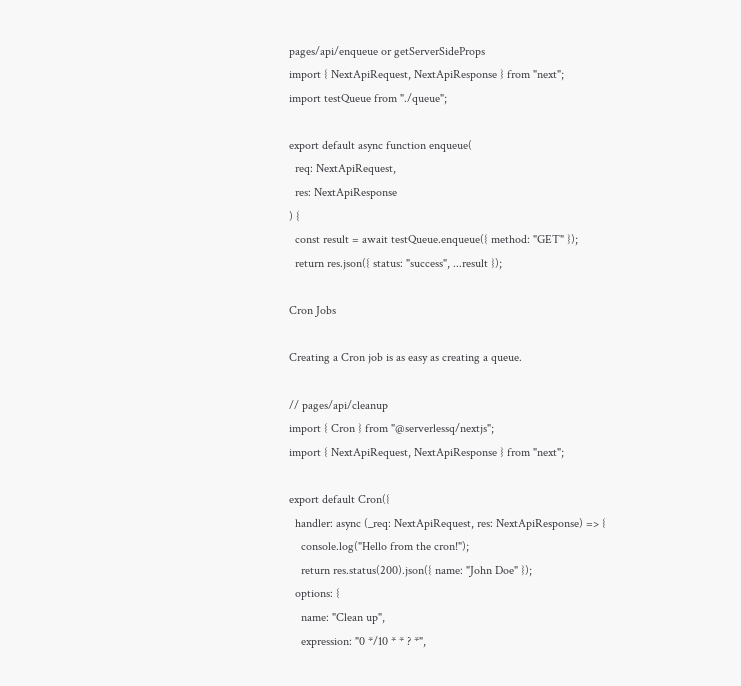pages/api/enqueue or getServerSideProps
import { NextApiRequest, NextApiResponse } from "next";
import testQueue from "./queue";

export default async function enqueue(
  req: NextApiRequest,
  res: NextApiResponse
) {
  const result = await testQueue.enqueue({ method: "GET" });
  return res.json({ status: "success", ...result });

Cron Jobs

Creating a Cron job is as easy as creating a queue.

// pages/api/cleanup
import { Cron } from "@serverlessq/nextjs";
import { NextApiRequest, NextApiResponse } from "next";

export default Cron({
  handler: async (_req: NextApiRequest, res: NextApiResponse) => {
    console.log("Hello from the cron!");
    return res.status(200).json({ name: "John Doe" });
  options: {
    name: "Clean up",
    expression: "0 */10 * * ? *",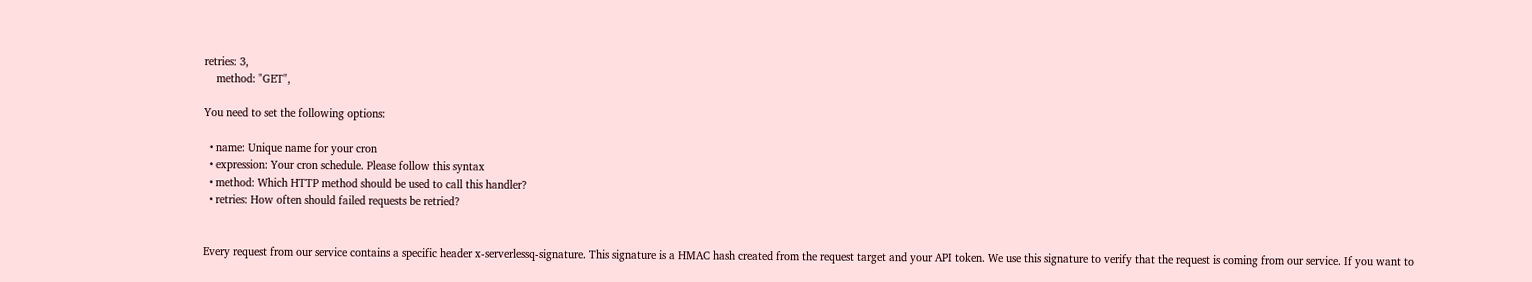retries: 3,
    method: "GET",

You need to set the following options:

  • name: Unique name for your cron
  • expression: Your cron schedule. Please follow this syntax
  • method: Which HTTP method should be used to call this handler?
  • retries: How often should failed requests be retried?


Every request from our service contains a specific header x-serverlessq-signature. This signature is a HMAC hash created from the request target and your API token. We use this signature to verify that the request is coming from our service. If you want to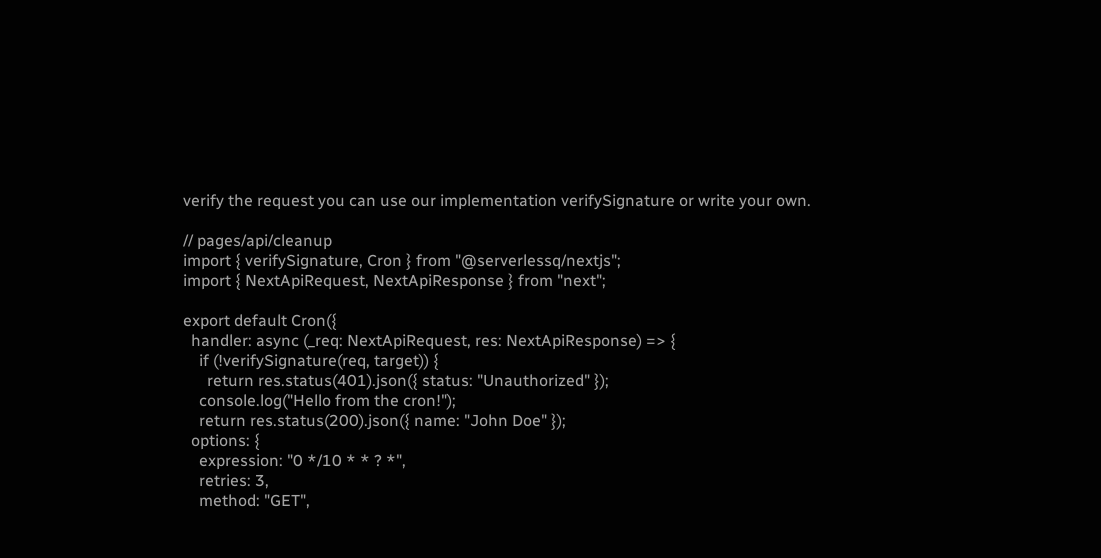verify the request you can use our implementation verifySignature or write your own.

// pages/api/cleanup
import { verifySignature, Cron } from "@serverlessq/nextjs";
import { NextApiRequest, NextApiResponse } from "next";

export default Cron({
  handler: async (_req: NextApiRequest, res: NextApiResponse) => {
    if (!verifySignature(req, target)) {
      return res.status(401).json({ status: "Unauthorized" });
    console.log("Hello from the cron!");
    return res.status(200).json({ name: "John Doe" });
  options: {
    expression: "0 */10 * * ? *",
    retries: 3,
    method: "GET",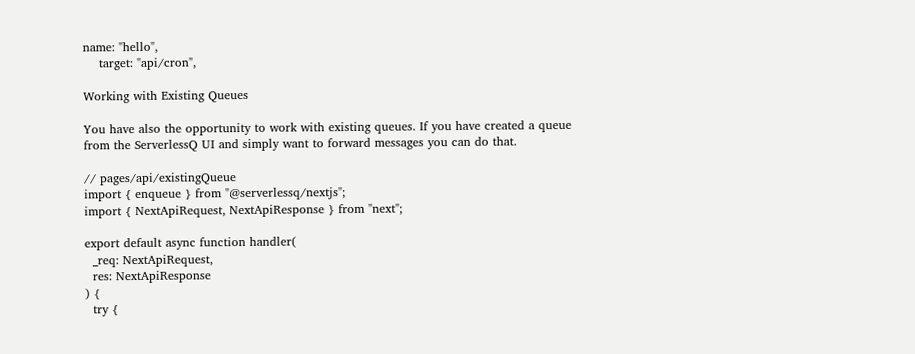name: "hello",
    target: "api/cron",

Working with Existing Queues

You have also the opportunity to work with existing queues. If you have created a queue from the ServerlessQ UI and simply want to forward messages you can do that.

// pages/api/existingQueue
import { enqueue } from "@serverlessq/nextjs";
import { NextApiRequest, NextApiResponse } from "next";

export default async function handler(
  _req: NextApiRequest,
  res: NextApiResponse
) {
  try {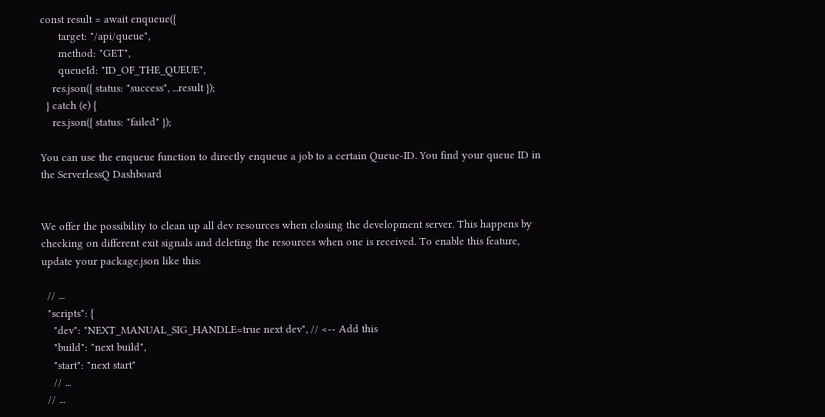const result = await enqueue({
      target: "/api/queue",
      method: "GET",
      queueId: "ID_OF_THE_QUEUE",
    res.json({ status: "success", ...result });
  } catch (e) {
    res.json({ status: "failed" });

You can use the enqueue function to directly enqueue a job to a certain Queue-ID. You find your queue ID in the ServerlessQ Dashboard


We offer the possibility to clean up all dev resources when closing the development server. This happens by checking on different exit signals and deleting the resources when one is received. To enable this feature, update your package.json like this:

  // ...
  "scripts": {
    "dev": "NEXT_MANUAL_SIG_HANDLE=true next dev", // <-- Add this
    "build": "next build",
    "start": "next start"
    // ...
  // ...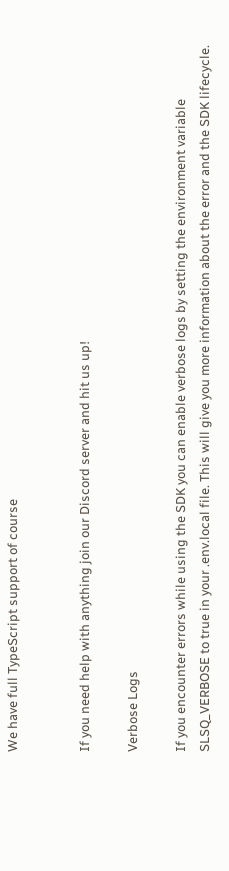We have full TypeScript support of course


If you need help with anything join our Discord server and hit us up!

Verbose Logs

If you encounter errors while using the SDK you can enable verbose logs by setting the environment variable SLSQ_VERBOSE to true in your .env.local file. This will give you more information about the error and the SDK lifecycle.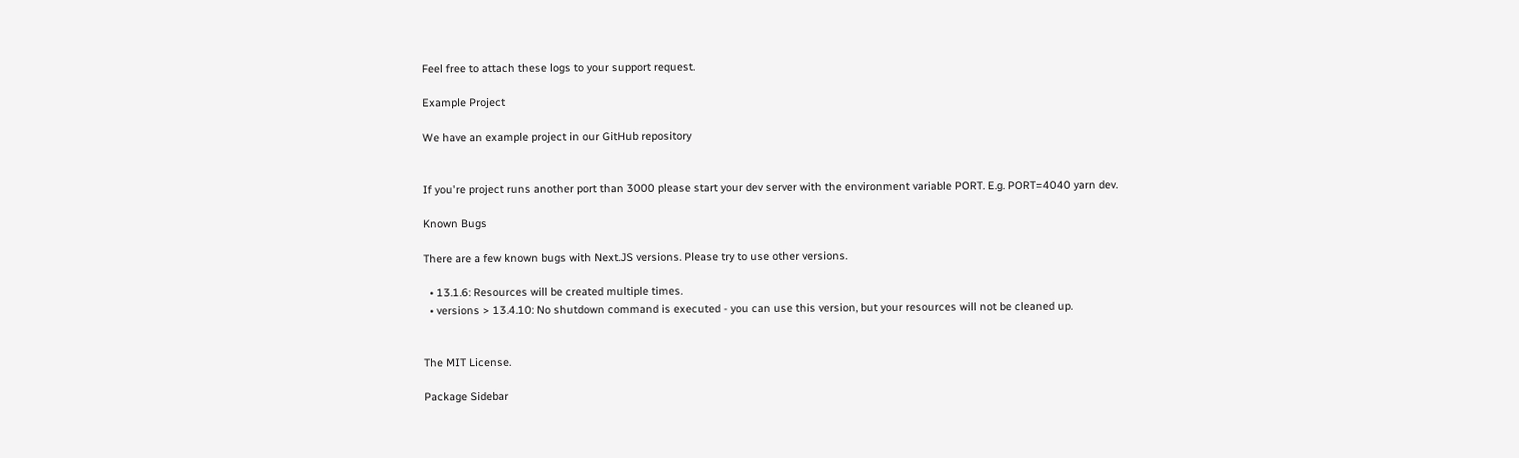Feel free to attach these logs to your support request.

Example Project

We have an example project in our GitHub repository


If you're project runs another port than 3000 please start your dev server with the environment variable PORT. E.g. PORT=4040 yarn dev.

Known Bugs

There are a few known bugs with Next.JS versions. Please try to use other versions.

  • 13.1.6: Resources will be created multiple times.
  • versions > 13.4.10: No shutdown command is executed - you can use this version, but your resources will not be cleaned up.


The MIT License.

Package Sidebar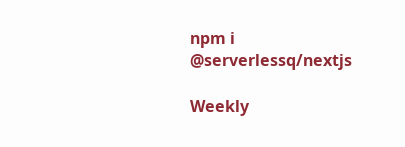npm i @serverlessq/nextjs

Weekly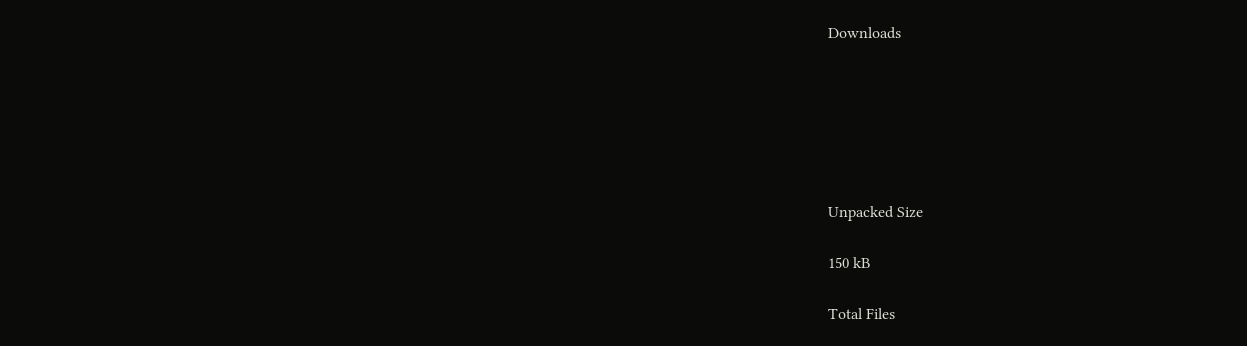Downloads






Unpacked Size

150 kB

Total Files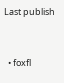Last publish


  • foxfl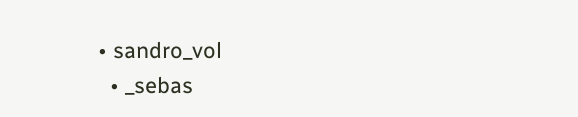• sandro_vol
  • _sebas